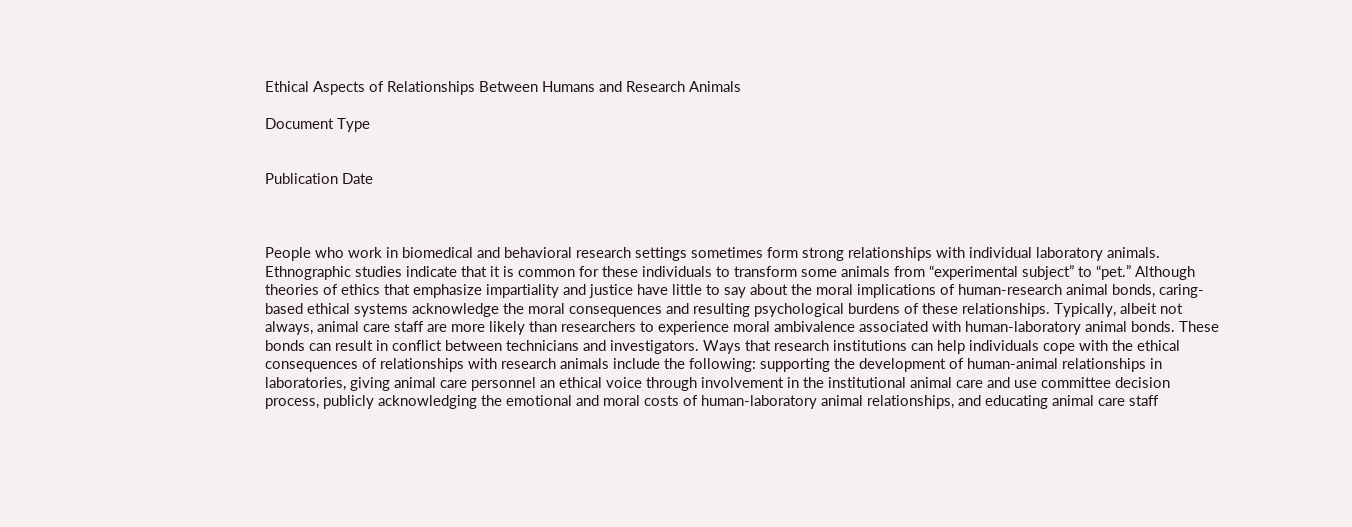Ethical Aspects of Relationships Between Humans and Research Animals

Document Type


Publication Date



People who work in biomedical and behavioral research settings sometimes form strong relationships with individual laboratory animals. Ethnographic studies indicate that it is common for these individuals to transform some animals from “experimental subject” to “pet.” Although theories of ethics that emphasize impartiality and justice have little to say about the moral implications of human-research animal bonds, caring-based ethical systems acknowledge the moral consequences and resulting psychological burdens of these relationships. Typically, albeit not always, animal care staff are more likely than researchers to experience moral ambivalence associated with human-laboratory animal bonds. These bonds can result in conflict between technicians and investigators. Ways that research institutions can help individuals cope with the ethical consequences of relationships with research animals include the following: supporting the development of human-animal relationships in laboratories, giving animal care personnel an ethical voice through involvement in the institutional animal care and use committee decision process, publicly acknowledging the emotional and moral costs of human-laboratory animal relationships, and educating animal care staff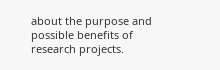about the purpose and possible benefits of research projects.